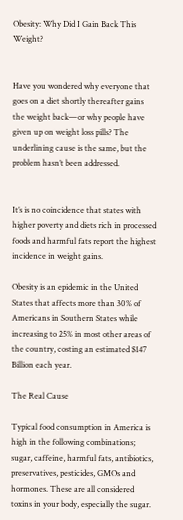Obesity: Why Did I Gain Back This Weight?


Have you wondered why everyone that goes on a diet shortly thereafter gains the weight back—or why people have given up on weight loss pills? The underlining cause is the same, but the problem hasn’t been addressed.


It’s is no coincidence that states with higher poverty and diets rich in processed foods and harmful fats report the highest incidence in weight gains.

Obesity is an epidemic in the United States that affects more than 30% of Americans in Southern States while increasing to 25% in most other areas of the country, costing an estimated $147 Billion each year.

The Real Cause

Typical food consumption in America is high in the following combinations; sugar, caffeine, harmful fats, antibiotics, preservatives, pesticides, GMOs and hormones. These are all considered toxins in your body, especially the sugar.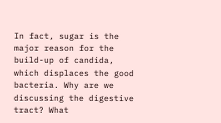In fact, sugar is the major reason for the build-up of candida, which displaces the good bacteria. Why are we discussing the digestive tract? What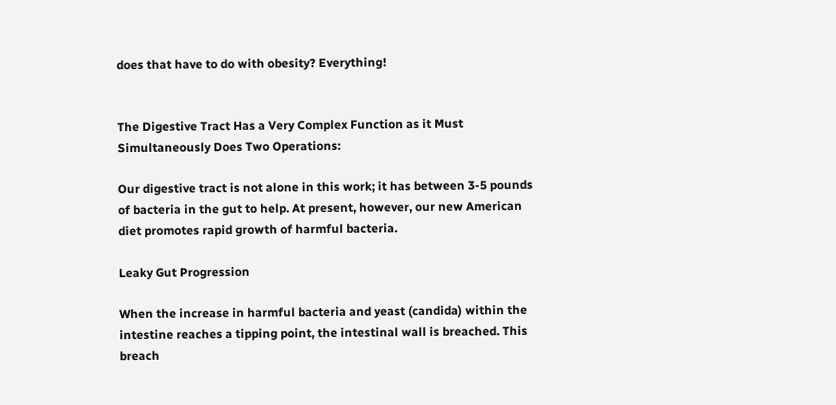does that have to do with obesity? Everything!


The Digestive Tract Has a Very Complex Function as it Must Simultaneously Does Two Operations:

Our digestive tract is not alone in this work; it has between 3-5 pounds of bacteria in the gut to help. At present, however, our new American diet promotes rapid growth of harmful bacteria.

Leaky Gut Progression

When the increase in harmful bacteria and yeast (candida) within the intestine reaches a tipping point, the intestinal wall is breached. This breach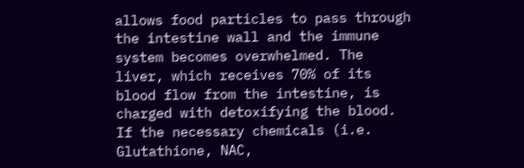allows food particles to pass through the intestine wall and the immune system becomes overwhelmed. The liver, which receives 70% of its blood flow from the intestine, is charged with detoxifying the blood. If the necessary chemicals (i.e. Glutathione, NAC,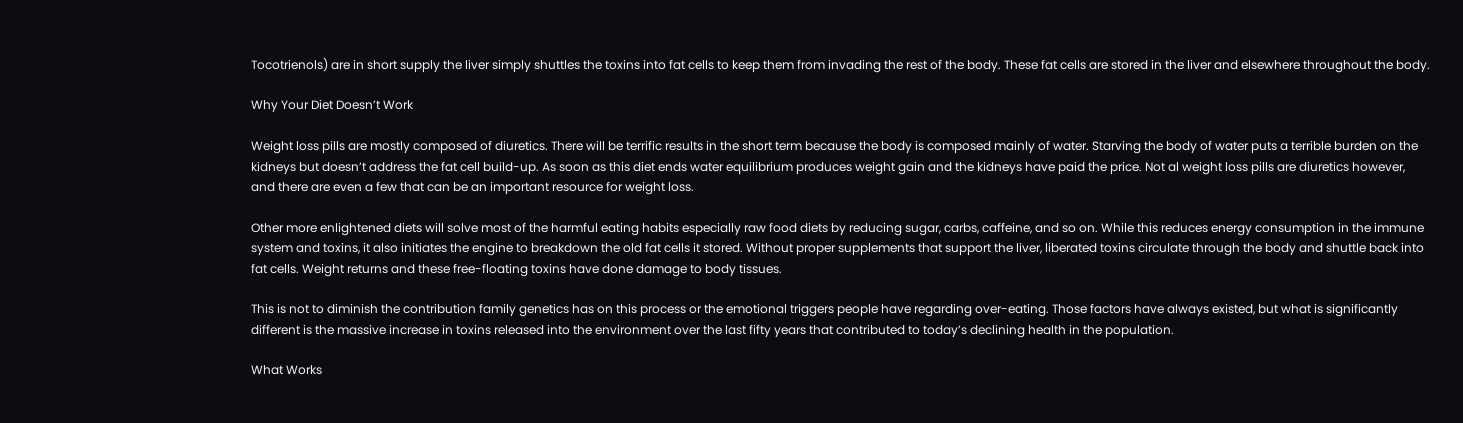Tocotrienols) are in short supply the liver simply shuttles the toxins into fat cells to keep them from invading the rest of the body. These fat cells are stored in the liver and elsewhere throughout the body.

Why Your Diet Doesn’t Work

Weight loss pills are mostly composed of diuretics. There will be terrific results in the short term because the body is composed mainly of water. Starving the body of water puts a terrible burden on the kidneys but doesn’t address the fat cell build-up. As soon as this diet ends water equilibrium produces weight gain and the kidneys have paid the price. Not al weight loss pills are diuretics however, and there are even a few that can be an important resource for weight loss.

Other more enlightened diets will solve most of the harmful eating habits especially raw food diets by reducing sugar, carbs, caffeine, and so on. While this reduces energy consumption in the immune system and toxins, it also initiates the engine to breakdown the old fat cells it stored. Without proper supplements that support the liver, liberated toxins circulate through the body and shuttle back into fat cells. Weight returns and these free-floating toxins have done damage to body tissues.

This is not to diminish the contribution family genetics has on this process or the emotional triggers people have regarding over-eating. Those factors have always existed, but what is significantly different is the massive increase in toxins released into the environment over the last fifty years that contributed to today’s declining health in the population.

What Works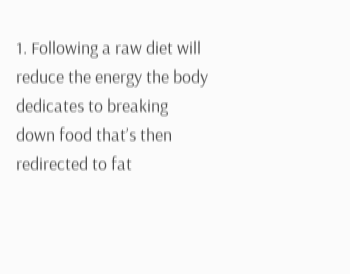1. Following a raw diet will reduce the energy the body dedicates to breaking down food that’s then redirected to fat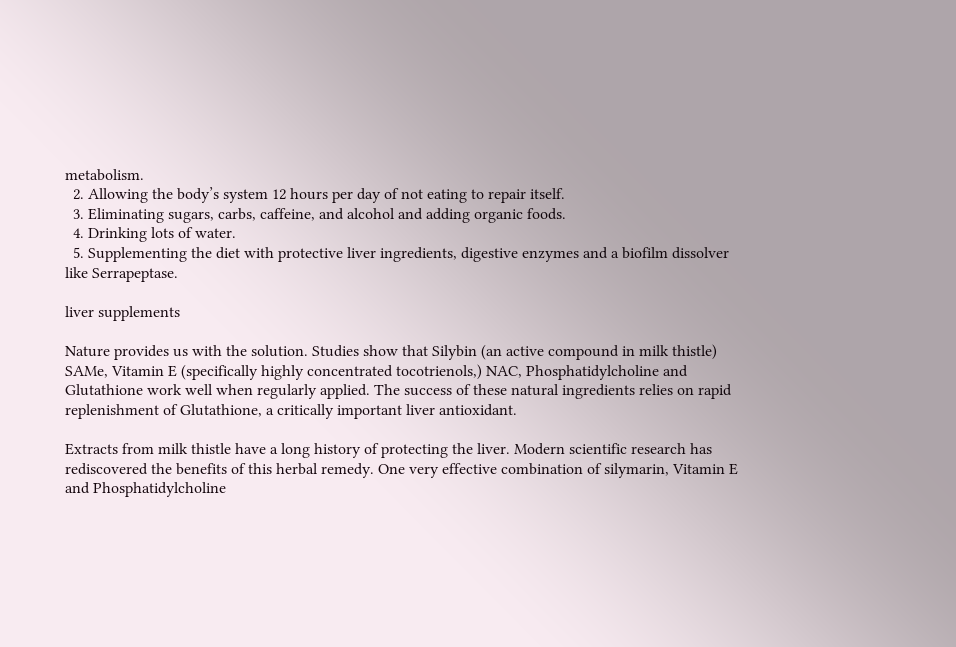metabolism.
  2. Allowing the body’s system 12 hours per day of not eating to repair itself.
  3. Eliminating sugars, carbs, caffeine, and alcohol and adding organic foods.
  4. Drinking lots of water.
  5. Supplementing the diet with protective liver ingredients, digestive enzymes and a biofilm dissolver like Serrapeptase.

liver supplements

Nature provides us with the solution. Studies show that Silybin (an active compound in milk thistle) SAMe, Vitamin E (specifically highly concentrated tocotrienols,) NAC, Phosphatidylcholine and Glutathione work well when regularly applied. The success of these natural ingredients relies on rapid replenishment of Glutathione, a critically important liver antioxidant.

Extracts from milk thistle have a long history of protecting the liver. Modern scientific research has rediscovered the benefits of this herbal remedy. One very effective combination of silymarin, Vitamin E and Phosphatidylcholine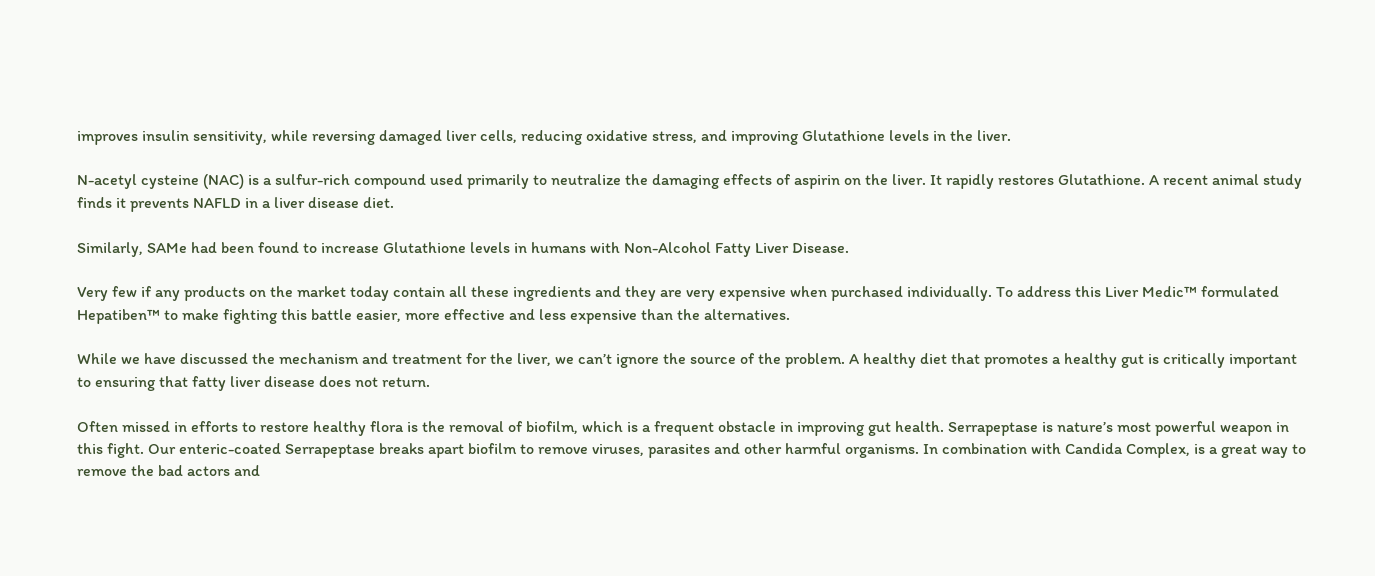improves insulin sensitivity, while reversing damaged liver cells, reducing oxidative stress, and improving Glutathione levels in the liver.

N-acetyl cysteine (NAC) is a sulfur-rich compound used primarily to neutralize the damaging effects of aspirin on the liver. It rapidly restores Glutathione. A recent animal study finds it prevents NAFLD in a liver disease diet.

Similarly, SAMe had been found to increase Glutathione levels in humans with Non-Alcohol Fatty Liver Disease.

Very few if any products on the market today contain all these ingredients and they are very expensive when purchased individually. To address this Liver Medic™ formulated Hepatiben™ to make fighting this battle easier, more effective and less expensive than the alternatives.

While we have discussed the mechanism and treatment for the liver, we can’t ignore the source of the problem. A healthy diet that promotes a healthy gut is critically important to ensuring that fatty liver disease does not return.

Often missed in efforts to restore healthy flora is the removal of biofilm, which is a frequent obstacle in improving gut health. Serrapeptase is nature’s most powerful weapon in this fight. Our enteric-coated Serrapeptase breaks apart biofilm to remove viruses, parasites and other harmful organisms. In combination with Candida Complex, is a great way to remove the bad actors and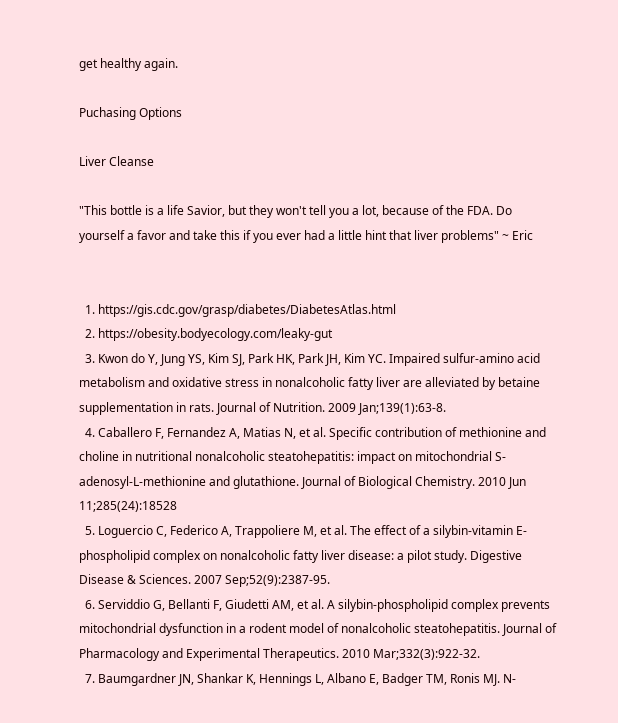get healthy again.

Puchasing Options

Liver Cleanse

"This bottle is a life Savior, but they won't tell you a lot, because of the FDA. Do yourself a favor and take this if you ever had a little hint that liver problems" ~ Eric


  1. https://gis.cdc.gov/grasp/diabetes/DiabetesAtlas.html
  2. https://obesity.bodyecology.com/leaky-gut
  3. Kwon do Y, Jung YS, Kim SJ, Park HK, Park JH, Kim YC. Impaired sulfur-amino acid metabolism and oxidative stress in nonalcoholic fatty liver are alleviated by betaine supplementation in rats. Journal of Nutrition. 2009 Jan;139(1):63-8.
  4. Caballero F, Fernandez A, Matias N, et al. Specific contribution of methionine and choline in nutritional nonalcoholic steatohepatitis: impact on mitochondrial S-adenosyl-L-methionine and glutathione. Journal of Biological Chemistry. 2010 Jun 11;285(24):18528
  5. Loguercio C, Federico A, Trappoliere M, et al. The effect of a silybin-vitamin E-phospholipid complex on nonalcoholic fatty liver disease: a pilot study. Digestive Disease & Sciences. 2007 Sep;52(9):2387-95.
  6. Serviddio G, Bellanti F, Giudetti AM, et al. A silybin-phospholipid complex prevents mitochondrial dysfunction in a rodent model of nonalcoholic steatohepatitis. Journal of Pharmacology and Experimental Therapeutics. 2010 Mar;332(3):922-32.
  7. Baumgardner JN, Shankar K, Hennings L, Albano E, Badger TM, Ronis MJ. N-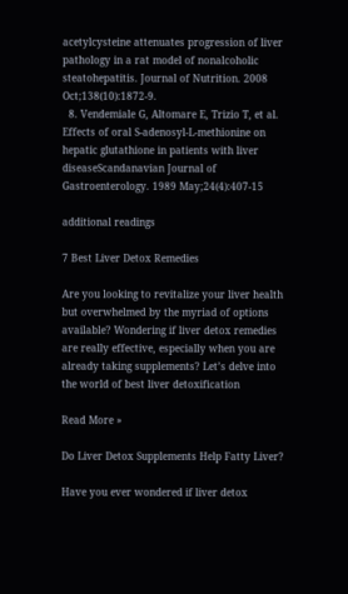acetylcysteine attenuates progression of liver pathology in a rat model of nonalcoholic steatohepatitis. Journal of Nutrition. 2008 Oct;138(10):1872-9.
  8. Vendemiale G, Altomare E, Trizio T, et al. Effects of oral S-adenosyl-L-methionine on hepatic glutathione in patients with liver diseaseScandanavian Journal of Gastroenterology. 1989 May;24(4):407-15

additional readings

7 Best Liver Detox Remedies

Are you looking to revitalize your liver health but overwhelmed by the myriad of options available? Wondering if liver detox remedies are really effective, especially when you are already taking supplements? Let’s delve into the world of best liver detoxification

Read More »

Do Liver Detox Supplements Help Fatty Liver?

Have you ever wondered if liver detox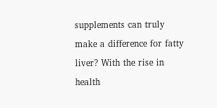supplements can truly make a difference for fatty liver? With the rise in health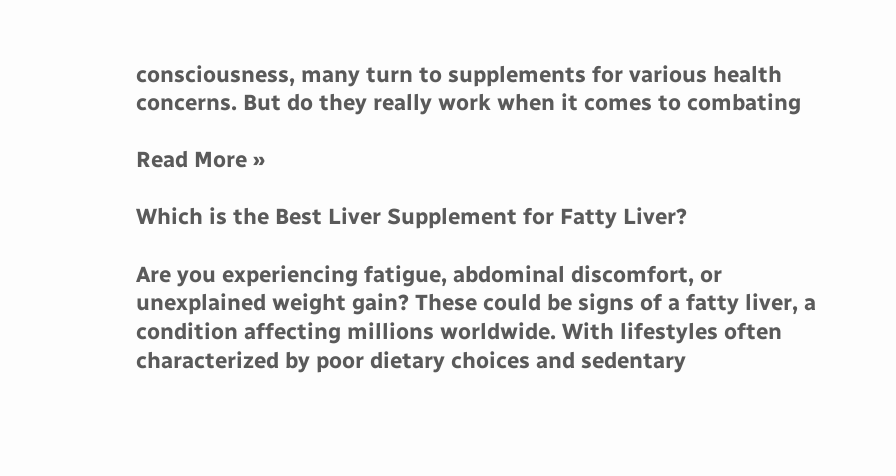consciousness, many turn to supplements for various health concerns. But do they really work when it comes to combating

Read More »

Which is the Best Liver Supplement for Fatty Liver?

Are you experiencing fatigue, abdominal discomfort, or unexplained weight gain? These could be signs of a fatty liver, a condition affecting millions worldwide. With lifestyles often characterized by poor dietary choices and sedentary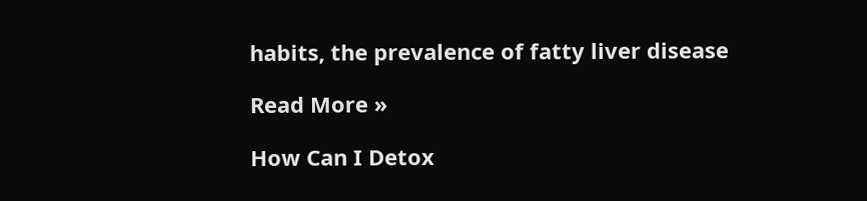habits, the prevalence of fatty liver disease

Read More »

How Can I Detox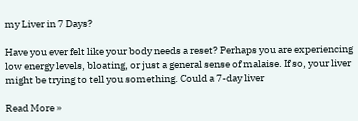my Liver in 7 Days?

Have you ever felt like your body needs a reset? Perhaps you are experiencing low energy levels, bloating, or just a general sense of malaise. If so, your liver might be trying to tell you something. Could a 7-day liver

Read More »